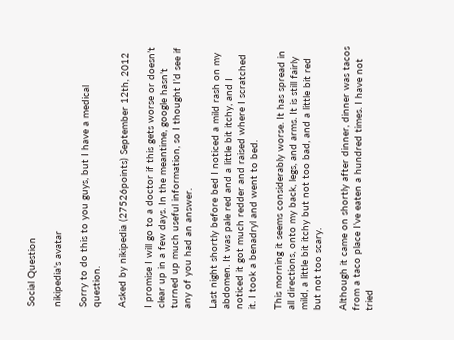Social Question

nikipedia's avatar

Sorry to do this to you guys, but I have a medical question.

Asked by nikipedia (27526points) September 12th, 2012

I promise I will go to a doctor if this gets worse or doesn’t clear up in a few days. In the meantime, google hasn’t turned up much useful information, so I thought I’d see if any of you had an answer.

Last night shortly before bed I noticed a mild rash on my abdomen. It was pale red and a little bit itchy, and I noticed it got much redder and raised where I scratched it. I took a benadryl and went to bed.

This morning it seems considerably worse. It has spread in all directions, onto my back, legs, and arms. It is still fairly mild, a little bit itchy but not too bad, and a little bit red but not too scary.

Although it came on shortly after dinner, dinner was tacos from a taco place I’ve eaten a hundred times. I have not tried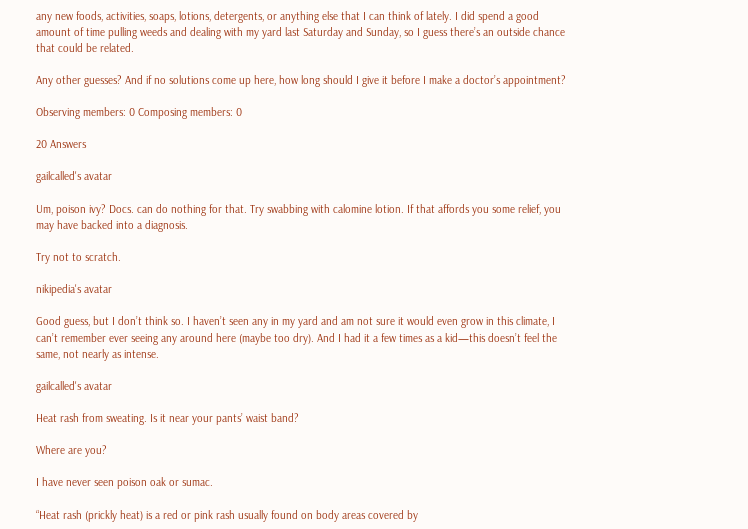any new foods, activities, soaps, lotions, detergents, or anything else that I can think of lately. I did spend a good amount of time pulling weeds and dealing with my yard last Saturday and Sunday, so I guess there’s an outside chance that could be related.

Any other guesses? And if no solutions come up here, how long should I give it before I make a doctor’s appointment?

Observing members: 0 Composing members: 0

20 Answers

gailcalled's avatar

Um, poison ivy? Docs. can do nothing for that. Try swabbing with calomine lotion. If that affords you some relief, you may have backed into a diagnosis.

Try not to scratch.

nikipedia's avatar

Good guess, but I don’t think so. I haven’t seen any in my yard and am not sure it would even grow in this climate, I can’t remember ever seeing any around here (maybe too dry). And I had it a few times as a kid—this doesn’t feel the same, not nearly as intense.

gailcalled's avatar

Heat rash from sweating. Is it near your pants’ waist band?

Where are you?

I have never seen poison oak or sumac.

“Heat rash (prickly heat) is a red or pink rash usually found on body areas covered by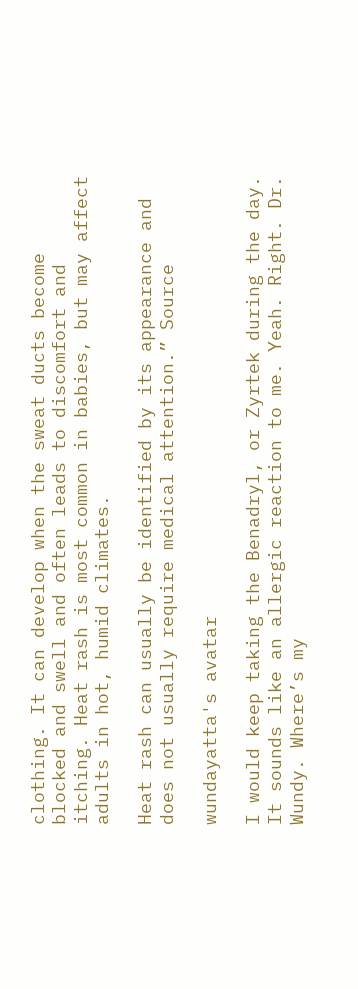clothing. It can develop when the sweat ducts become blocked and swell and often leads to discomfort and itching. Heat rash is most common in babies, but may affect adults in hot, humid climates.

Heat rash can usually be identified by its appearance and does not usually require medical attention.” Source

wundayatta's avatar

I would keep taking the Benadryl, or Zyrtek during the day. It sounds like an allergic reaction to me. Yeah. Right. Dr. Wundy. Where’s my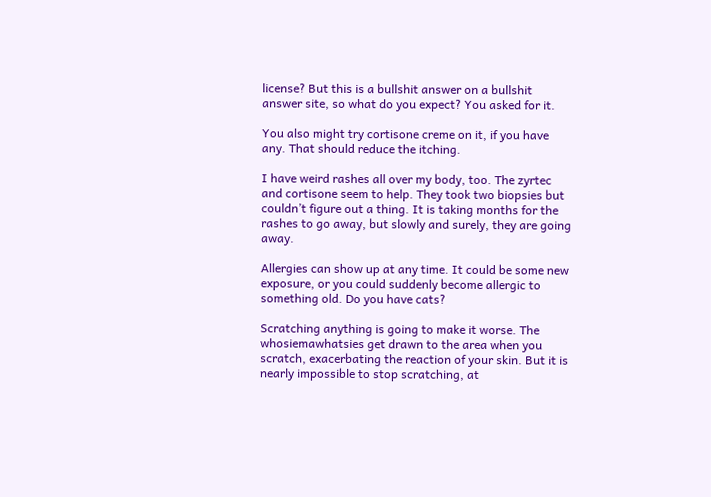license? But this is a bullshit answer on a bullshit answer site, so what do you expect? You asked for it.

You also might try cortisone creme on it, if you have any. That should reduce the itching.

I have weird rashes all over my body, too. The zyrtec and cortisone seem to help. They took two biopsies but couldn’t figure out a thing. It is taking months for the rashes to go away, but slowly and surely, they are going away.

Allergies can show up at any time. It could be some new exposure, or you could suddenly become allergic to something old. Do you have cats?

Scratching anything is going to make it worse. The whosiemawhatsies get drawn to the area when you scratch, exacerbating the reaction of your skin. But it is nearly impossible to stop scratching, at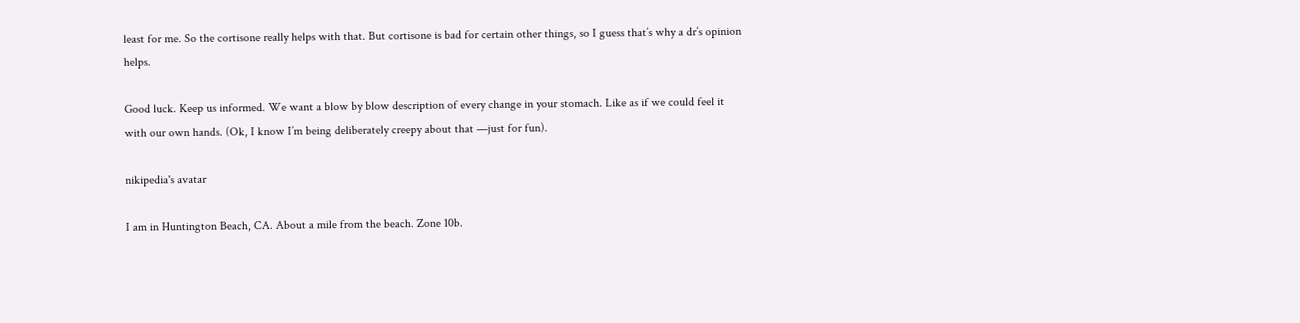least for me. So the cortisone really helps with that. But cortisone is bad for certain other things, so I guess that’s why a dr’s opinion helps.

Good luck. Keep us informed. We want a blow by blow description of every change in your stomach. Like as if we could feel it with our own hands. (Ok, I know I’m being deliberately creepy about that —just for fun).

nikipedia's avatar

I am in Huntington Beach, CA. About a mile from the beach. Zone 10b.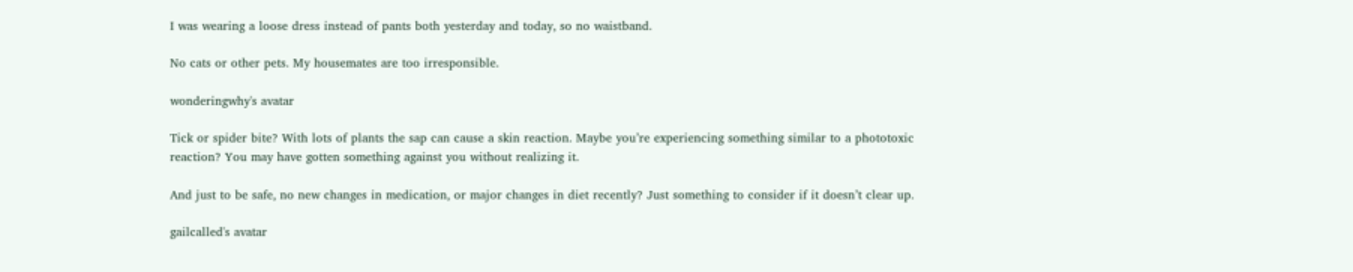I was wearing a loose dress instead of pants both yesterday and today, so no waistband.

No cats or other pets. My housemates are too irresponsible.

wonderingwhy's avatar

Tick or spider bite? With lots of plants the sap can cause a skin reaction. Maybe you’re experiencing something similar to a phototoxic reaction? You may have gotten something against you without realizing it.

And just to be safe, no new changes in medication, or major changes in diet recently? Just something to consider if it doesn’t clear up.

gailcalled's avatar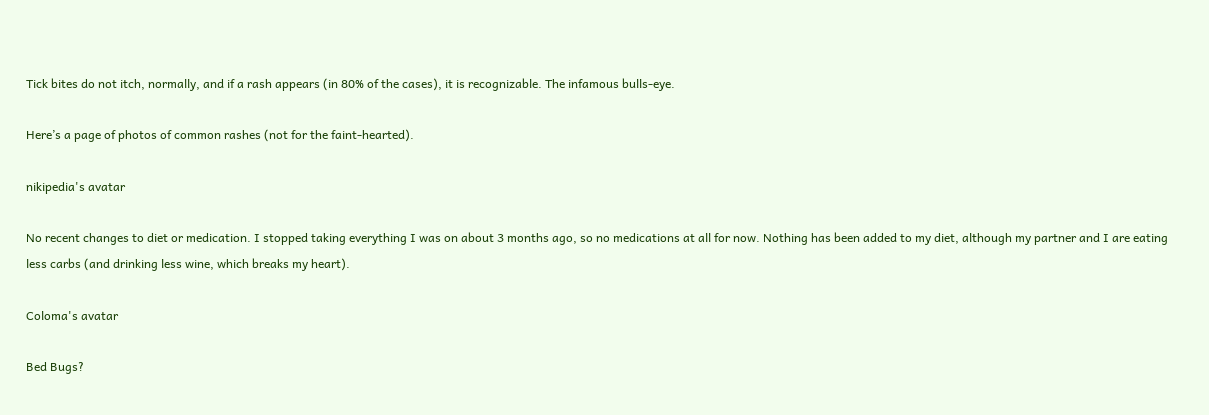Tick bites do not itch, normally, and if a rash appears (in 80% of the cases), it is recognizable. The infamous bulls-eye.

Here’s a page of photos of common rashes (not for the faint-hearted).

nikipedia's avatar

No recent changes to diet or medication. I stopped taking everything I was on about 3 months ago, so no medications at all for now. Nothing has been added to my diet, although my partner and I are eating less carbs (and drinking less wine, which breaks my heart).

Coloma's avatar

Bed Bugs?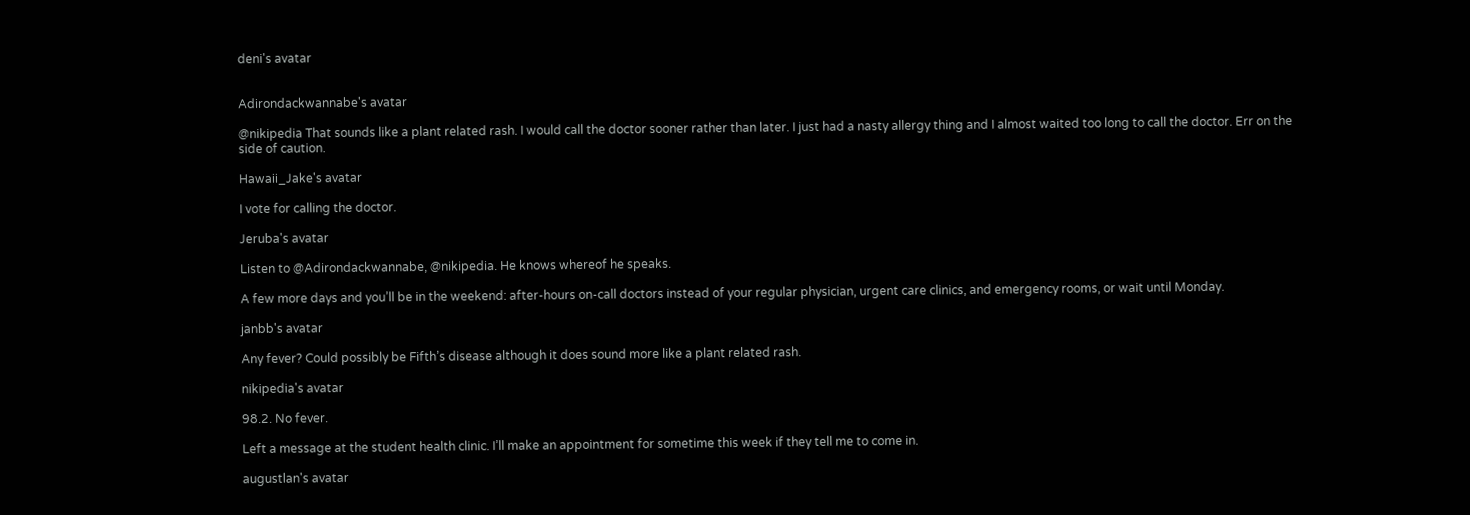deni's avatar


Adirondackwannabe's avatar

@nikipedia That sounds like a plant related rash. I would call the doctor sooner rather than later. I just had a nasty allergy thing and I almost waited too long to call the doctor. Err on the side of caution.

Hawaii_Jake's avatar

I vote for calling the doctor.

Jeruba's avatar

Listen to @Adirondackwannabe, @nikipedia. He knows whereof he speaks.

A few more days and you’ll be in the weekend: after-hours on-call doctors instead of your regular physician, urgent care clinics, and emergency rooms, or wait until Monday.

janbb's avatar

Any fever? Could possibly be Fifth’s disease although it does sound more like a plant related rash.

nikipedia's avatar

98.2. No fever.

Left a message at the student health clinic. I’ll make an appointment for sometime this week if they tell me to come in.

augustlan's avatar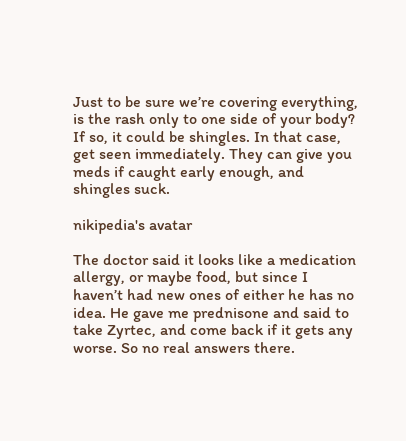Just to be sure we’re covering everything, is the rash only to one side of your body? If so, it could be shingles. In that case, get seen immediately. They can give you meds if caught early enough, and shingles suck.

nikipedia's avatar

The doctor said it looks like a medication allergy, or maybe food, but since I haven’t had new ones of either he has no idea. He gave me prednisone and said to take Zyrtec, and come back if it gets any worse. So no real answers there.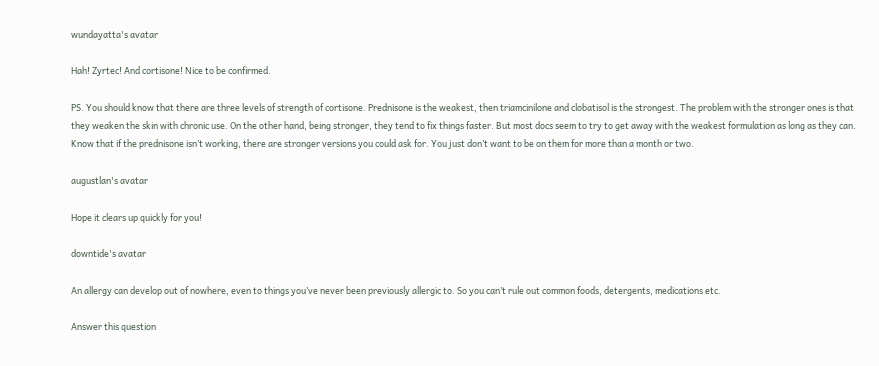wundayatta's avatar

Hah! Zyrtec! And cortisone! Nice to be confirmed.

PS. You should know that there are three levels of strength of cortisone. Prednisone is the weakest, then triamcinilone and clobatisol is the strongest. The problem with the stronger ones is that they weaken the skin with chronic use. On the other hand, being stronger, they tend to fix things faster. But most docs seem to try to get away with the weakest formulation as long as they can. Know that if the prednisone isn’t working, there are stronger versions you could ask for. You just don’t want to be on them for more than a month or two.

augustlan's avatar

Hope it clears up quickly for you!

downtide's avatar

An allergy can develop out of nowhere, even to things you’ve never been previously allergic to. So you can’t rule out common foods, detergents, medications etc.

Answer this question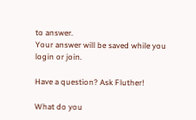to answer.
Your answer will be saved while you login or join.

Have a question? Ask Fluther!

What do you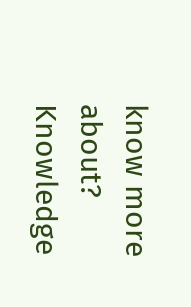know more about?
Knowledge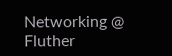Networking @ Fluther